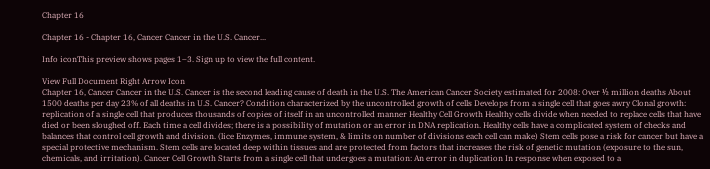Chapter 16

Chapter 16 - Chapter 16, Cancer Cancer in the U.S. Cancer...

Info iconThis preview shows pages 1–3. Sign up to view the full content.

View Full Document Right Arrow Icon
Chapter 16, Cancer Cancer in the U.S. Cancer is the second leading cause of death in the U.S. The American Cancer Society estimated for 2008: Over ½ million deaths About 1500 deaths per day 23% of all deaths in U.S. Cancer? Condition characterized by the uncontrolled growth of cells Develops from a single cell that goes awry Clonal growth: replication of a single cell that produces thousands of copies of itself in an uncontrolled manner Healthy Cell Growth Healthy cells divide when needed to replace cells that have died or been sloughed off. Each time a cell divides; there is a possibility of mutation or an error in DNA replication. Healthy cells have a complicated system of checks and balances that control cell growth and division. (lice Enzymes, immune system, & limits on number of divisions each cell can make) Stem cells pose a risk for cancer but have a special protective mechanism. Stem cells are located deep within tissues and are protected from factors that increases the risk of genetic mutation (exposure to the sun, chemicals, and irritation). Cancer Cell Growth Starts from a single cell that undergoes a mutation: An error in duplication In response when exposed to a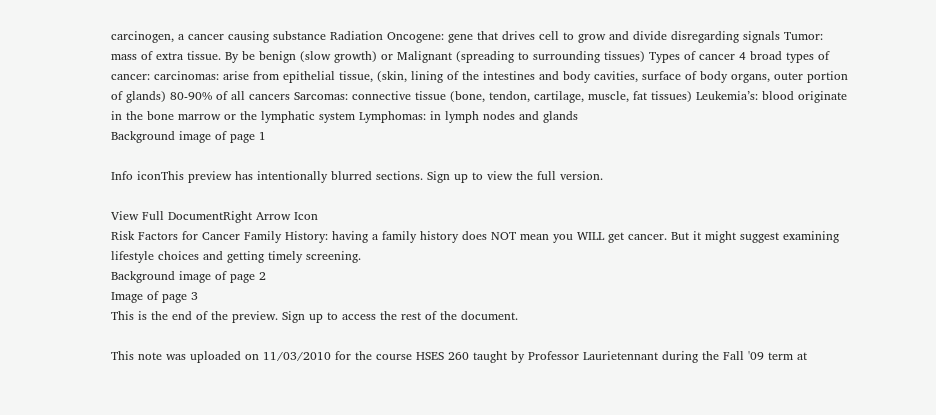carcinogen, a cancer causing substance Radiation Oncogene: gene that drives cell to grow and divide disregarding signals Tumor: mass of extra tissue. By be benign (slow growth) or Malignant (spreading to surrounding tissues) Types of cancer 4 broad types of cancer: carcinomas: arise from epithelial tissue, (skin, lining of the intestines and body cavities, surface of body organs, outer portion of glands) 80-90% of all cancers Sarcomas: connective tissue (bone, tendon, cartilage, muscle, fat tissues) Leukemia’s: blood originate in the bone marrow or the lymphatic system Lymphomas: in lymph nodes and glands
Background image of page 1

Info iconThis preview has intentionally blurred sections. Sign up to view the full version.

View Full DocumentRight Arrow Icon
Risk Factors for Cancer Family History: having a family history does NOT mean you WILL get cancer. But it might suggest examining lifestyle choices and getting timely screening.
Background image of page 2
Image of page 3
This is the end of the preview. Sign up to access the rest of the document.

This note was uploaded on 11/03/2010 for the course HSES 260 taught by Professor Laurietennant during the Fall '09 term at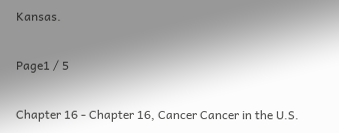Kansas.

Page1 / 5

Chapter 16 - Chapter 16, Cancer Cancer in the U.S.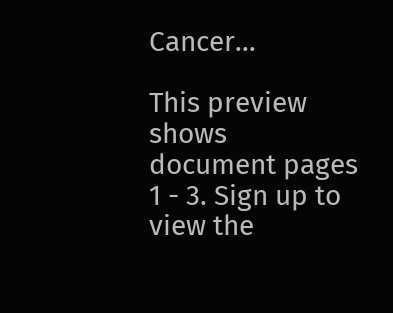Cancer...

This preview shows document pages 1 - 3. Sign up to view the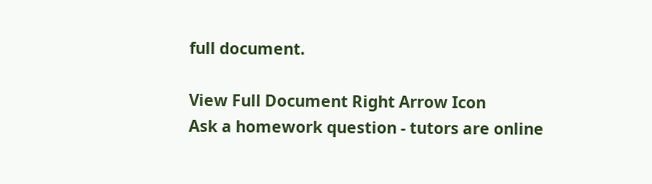full document.

View Full Document Right Arrow Icon
Ask a homework question - tutors are online